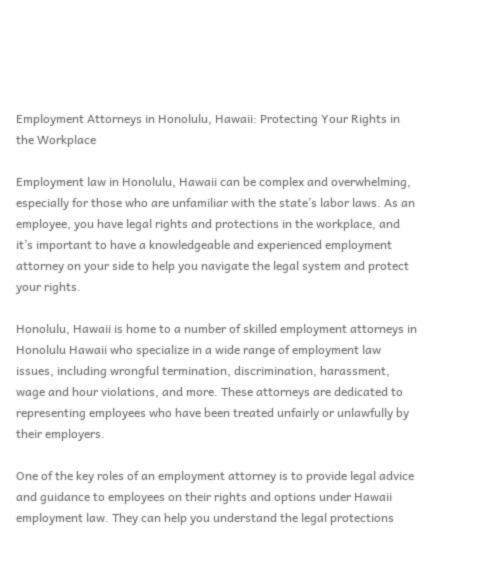Employment Attorneys in Honolulu, Hawaii: Protecting Your Rights in the Workplace

Employment law in Honolulu, Hawaii can be complex and overwhelming, especially for those who are unfamiliar with the state’s labor laws. As an employee, you have legal rights and protections in the workplace, and it’s important to have a knowledgeable and experienced employment attorney on your side to help you navigate the legal system and protect your rights.

Honolulu, Hawaii is home to a number of skilled employment attorneys in Honolulu Hawaii who specialize in a wide range of employment law issues, including wrongful termination, discrimination, harassment, wage and hour violations, and more. These attorneys are dedicated to representing employees who have been treated unfairly or unlawfully by their employers.

One of the key roles of an employment attorney is to provide legal advice and guidance to employees on their rights and options under Hawaii employment law. They can help you understand the legal protections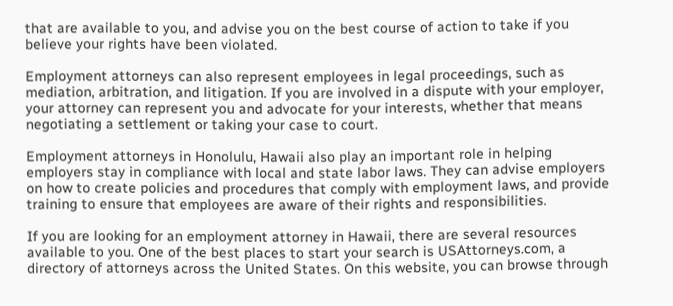that are available to you, and advise you on the best course of action to take if you believe your rights have been violated.

Employment attorneys can also represent employees in legal proceedings, such as mediation, arbitration, and litigation. If you are involved in a dispute with your employer, your attorney can represent you and advocate for your interests, whether that means negotiating a settlement or taking your case to court.

Employment attorneys in Honolulu, Hawaii also play an important role in helping employers stay in compliance with local and state labor laws. They can advise employers on how to create policies and procedures that comply with employment laws, and provide training to ensure that employees are aware of their rights and responsibilities.

If you are looking for an employment attorney in Hawaii, there are several resources available to you. One of the best places to start your search is USAttorneys.com, a directory of attorneys across the United States. On this website, you can browse through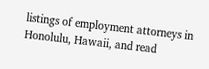listings of employment attorneys in Honolulu, Hawaii, and read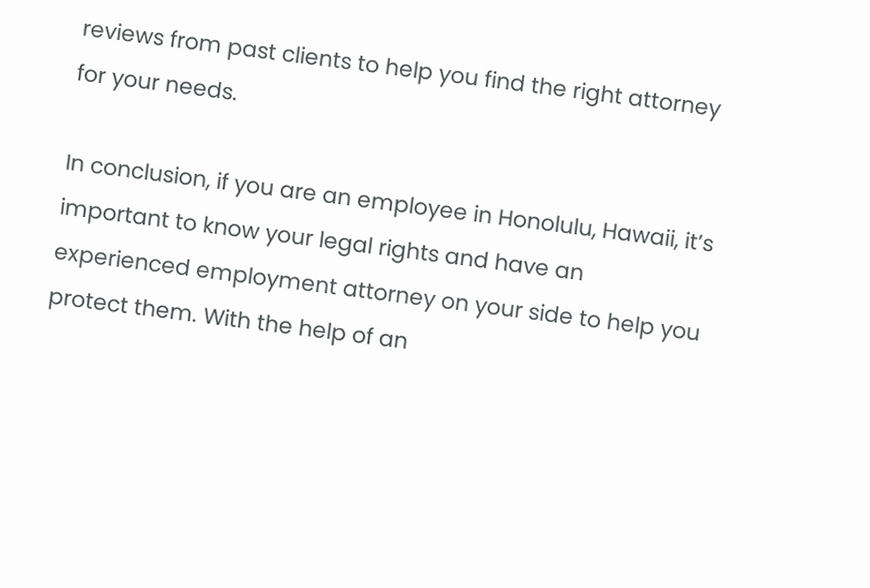reviews from past clients to help you find the right attorney for your needs.

In conclusion, if you are an employee in Honolulu, Hawaii, it’s important to know your legal rights and have an experienced employment attorney on your side to help you protect them. With the help of an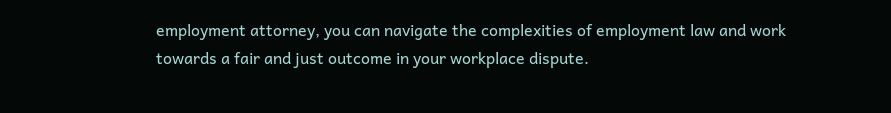employment attorney, you can navigate the complexities of employment law and work towards a fair and just outcome in your workplace dispute.